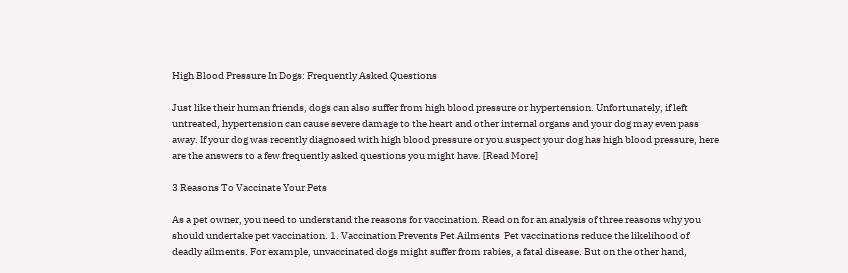High Blood Pressure In Dogs: Frequently Asked Questions

Just like their human friends, dogs can also suffer from high blood pressure or hypertension. Unfortunately, if left untreated, hypertension can cause severe damage to the heart and other internal organs and your dog may even pass away. If your dog was recently diagnosed with high blood pressure or you suspect your dog has high blood pressure, here are the answers to a few frequently asked questions you might have. [Read More]

3 Reasons To Vaccinate Your Pets

As a pet owner, you need to understand the reasons for vaccination. Read on for an analysis of three reasons why you should undertake pet vaccination. 1. Vaccination Prevents Pet Ailments  Pet vaccinations reduce the likelihood of deadly ailments. For example, unvaccinated dogs might suffer from rabies, a fatal disease. But on the other hand,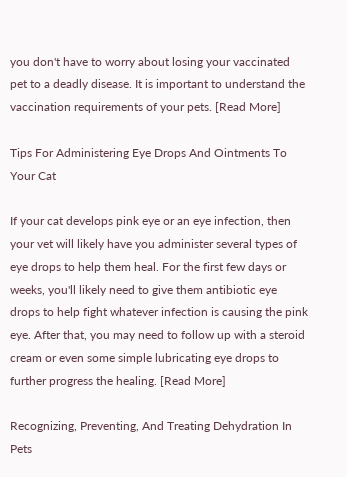you don't have to worry about losing your vaccinated pet to a deadly disease. It is important to understand the vaccination requirements of your pets. [Read More]

Tips For Administering Eye Drops And Ointments To Your Cat

If your cat develops pink eye or an eye infection, then your vet will likely have you administer several types of eye drops to help them heal. For the first few days or weeks, you'll likely need to give them antibiotic eye drops to help fight whatever infection is causing the pink eye. After that, you may need to follow up with a steroid cream or even some simple lubricating eye drops to further progress the healing. [Read More]

Recognizing, Preventing, And Treating Dehydration In Pets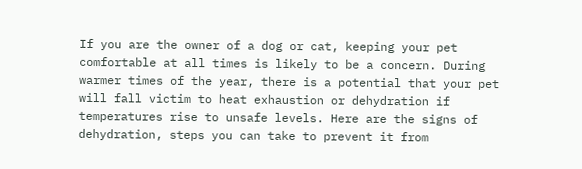If you are the owner of a dog or cat, keeping your pet comfortable at all times is likely to be a concern. During warmer times of the year, there is a potential that your pet will fall victim to heat exhaustion or dehydration if temperatures rise to unsafe levels. Here are the signs of dehydration, steps you can take to prevent it from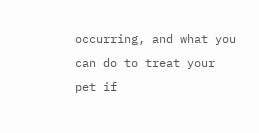occurring, and what you can do to treat your pet if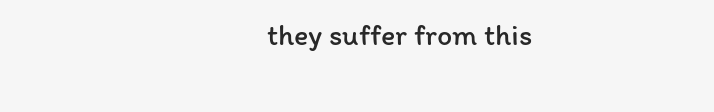they suffer from this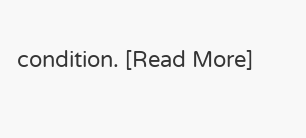condition. [Read More]